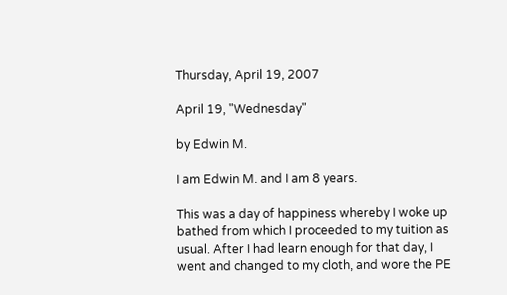Thursday, April 19, 2007

April 19, "Wednesday"

by Edwin M.

I am Edwin M. and I am 8 years.

This was a day of happiness whereby I woke up bathed from which I proceeded to my tuition as usual. After I had learn enough for that day, I went and changed to my cloth, and wore the PE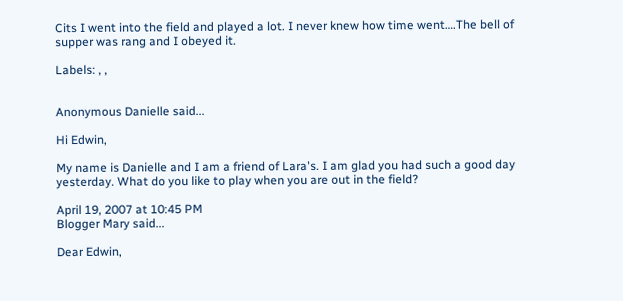Cits I went into the field and played a lot. I never knew how time went….The bell of supper was rang and I obeyed it.

Labels: , ,


Anonymous Danielle said...

Hi Edwin,

My name is Danielle and I am a friend of Lara's. I am glad you had such a good day yesterday. What do you like to play when you are out in the field?

April 19, 2007 at 10:45 PM
Blogger Mary said...

Dear Edwin,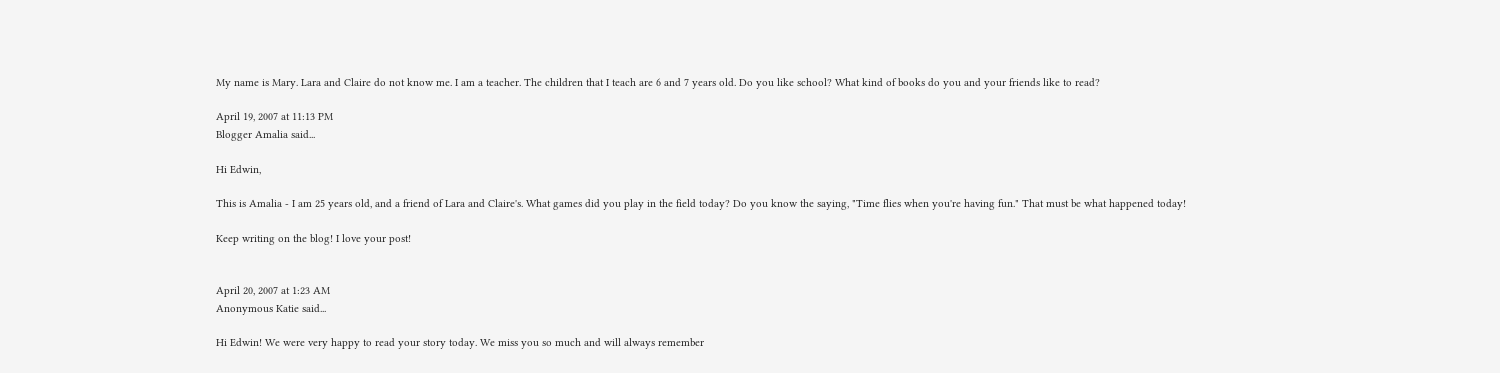My name is Mary. Lara and Claire do not know me. I am a teacher. The children that I teach are 6 and 7 years old. Do you like school? What kind of books do you and your friends like to read?

April 19, 2007 at 11:13 PM
Blogger Amalia said...

Hi Edwin,

This is Amalia - I am 25 years old, and a friend of Lara and Claire's. What games did you play in the field today? Do you know the saying, "Time flies when you're having fun." That must be what happened today!

Keep writing on the blog! I love your post!


April 20, 2007 at 1:23 AM
Anonymous Katie said...

Hi Edwin! We were very happy to read your story today. We miss you so much and will always remember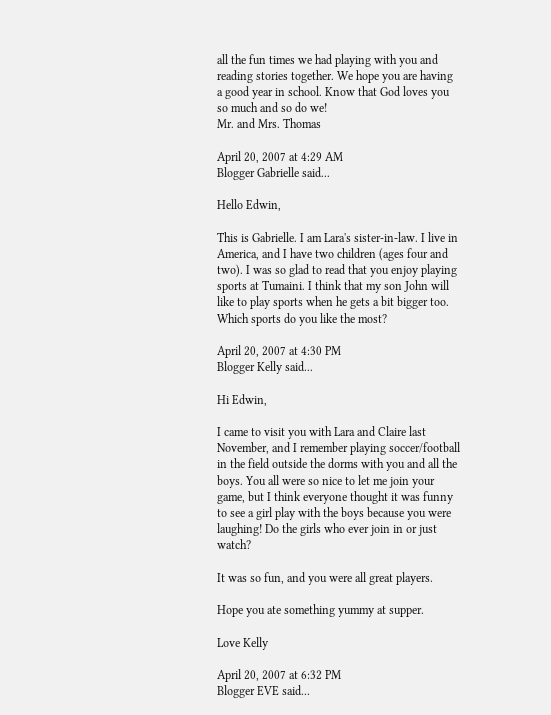all the fun times we had playing with you and reading stories together. We hope you are having a good year in school. Know that God loves you so much and so do we!
Mr. and Mrs. Thomas

April 20, 2007 at 4:29 AM
Blogger Gabrielle said...

Hello Edwin,

This is Gabrielle. I am Lara's sister-in-law. I live in America, and I have two children (ages four and two). I was so glad to read that you enjoy playing sports at Tumaini. I think that my son John will like to play sports when he gets a bit bigger too. Which sports do you like the most?

April 20, 2007 at 4:30 PM
Blogger Kelly said...

Hi Edwin,

I came to visit you with Lara and Claire last November, and I remember playing soccer/football in the field outside the dorms with you and all the boys. You all were so nice to let me join your game, but I think everyone thought it was funny to see a girl play with the boys because you were laughing! Do the girls who ever join in or just watch?

It was so fun, and you were all great players.

Hope you ate something yummy at supper.

Love Kelly

April 20, 2007 at 6:32 PM
Blogger EVE said...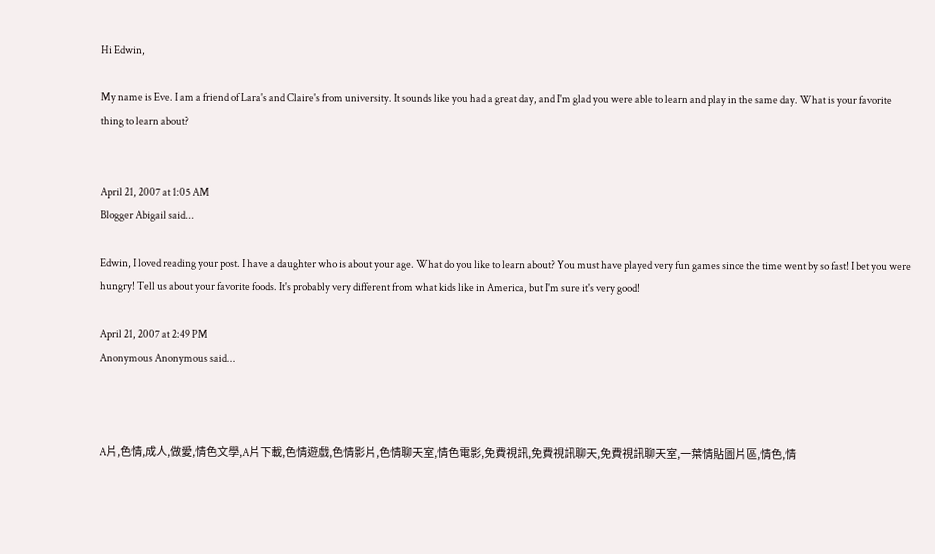Hi Edwin,

My name is Eve. I am a friend of Lara's and Claire's from university. It sounds like you had a great day, and I'm glad you were able to learn and play in the same day. What is your favorite thing to learn about?


April 21, 2007 at 1:05 AM
Blogger Abigail said...

Edwin, I loved reading your post. I have a daughter who is about your age. What do you like to learn about? You must have played very fun games since the time went by so fast! I bet you were hungry! Tell us about your favorite foods. It's probably very different from what kids like in America, but I'm sure it's very good!

April 21, 2007 at 2:49 PM
Anonymous Anonymous said...



A片,色情,成人,做愛,情色文學,A片下載,色情遊戲,色情影片,色情聊天室,情色電影,免費視訊,免費視訊聊天,免費視訊聊天室,一葉情貼圖片區,情色,情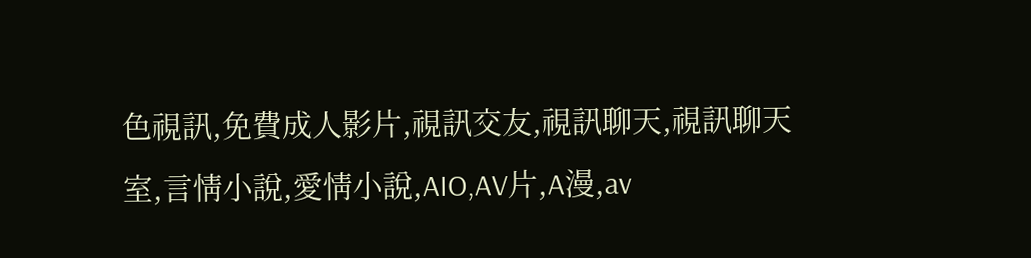色視訊,免費成人影片,視訊交友,視訊聊天,視訊聊天室,言情小說,愛情小說,AIO,AV片,A漫,av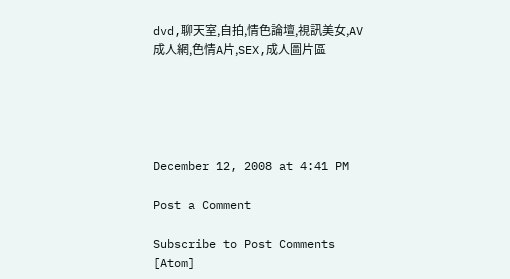dvd,聊天室,自拍,情色論壇,視訊美女,AV成人網,色情A片,SEX,成人圖片區





December 12, 2008 at 4:41 PM

Post a Comment

Subscribe to Post Comments [Atom]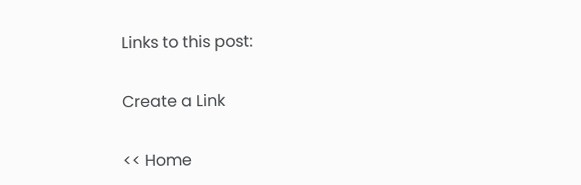Links to this post:

Create a Link

<< Home